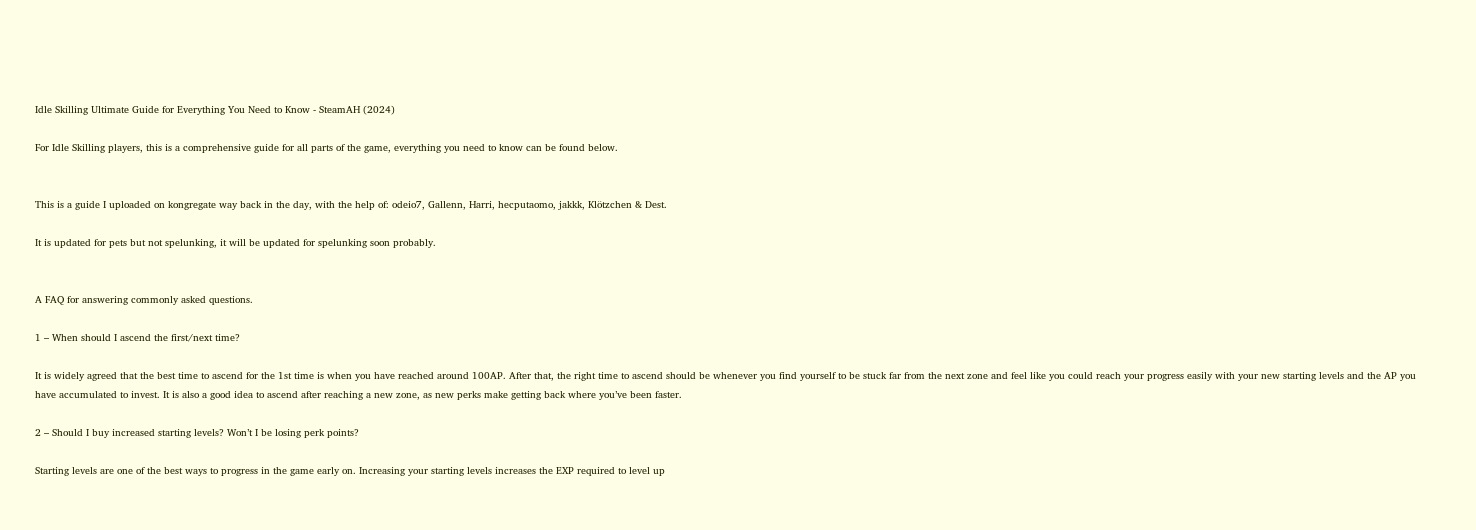Idle Skilling Ultimate Guide for Everything You Need to Know - SteamAH (2024)

For Idle Skilling players, this is a comprehensive guide for all parts of the game, everything you need to know can be found below.


This is a guide I uploaded on kongregate way back in the day, with the help of: odeio7, Gallenn, Harri, hecputaomo, jakkk, Klötzchen & Dest.

It is updated for pets but not spelunking, it will be updated for spelunking soon probably.


A FAQ for answering commonly asked questions.

1 – When should I ascend the first/next time?

It is widely agreed that the best time to ascend for the 1st time is when you have reached around 100AP. After that, the right time to ascend should be whenever you find yourself to be stuck far from the next zone and feel like you could reach your progress easily with your new starting levels and the AP you have accumulated to invest. It is also a good idea to ascend after reaching a new zone, as new perks make getting back where you’ve been faster.

2 – Should I buy increased starting levels? Won’t I be losing perk points?

Starting levels are one of the best ways to progress in the game early on. Increasing your starting levels increases the EXP required to level up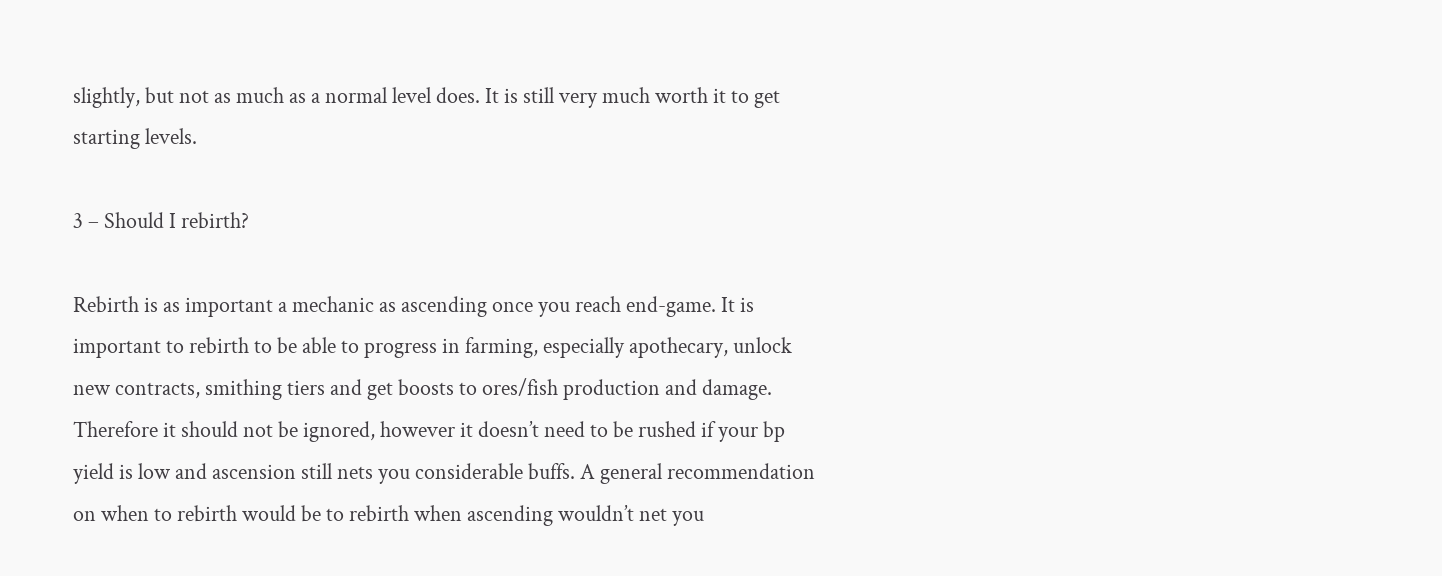slightly, but not as much as a normal level does. It is still very much worth it to get starting levels.

3 – Should I rebirth?

Rebirth is as important a mechanic as ascending once you reach end-game. It is important to rebirth to be able to progress in farming, especially apothecary, unlock new contracts, smithing tiers and get boosts to ores/fish production and damage.
Therefore it should not be ignored, however it doesn’t need to be rushed if your bp yield is low and ascension still nets you considerable buffs. A general recommendation on when to rebirth would be to rebirth when ascending wouldn’t net you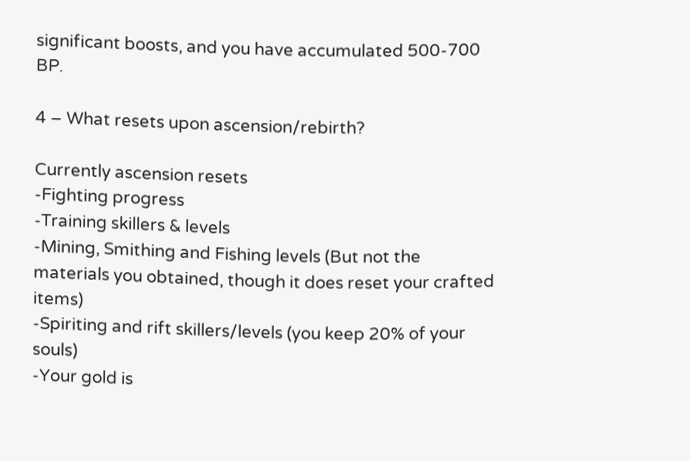significant boosts, and you have accumulated 500-700 BP.

4 – What resets upon ascension/rebirth?

Currently ascension resets
-Fighting progress
-Training skillers & levels
-Mining, Smithing and Fishing levels (But not the materials you obtained, though it does reset your crafted items)
-Spiriting and rift skillers/levels (you keep 20% of your souls)
-Your gold is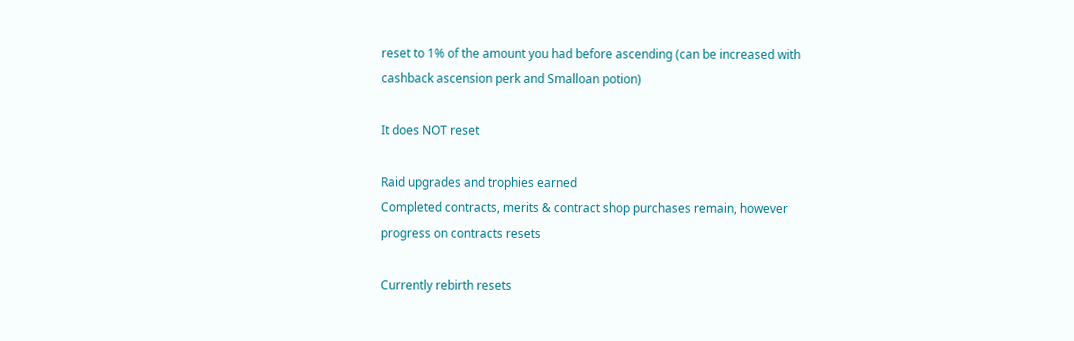reset to 1% of the amount you had before ascending (can be increased with cashback ascension perk and Smalloan potion)

It does NOT reset

Raid upgrades and trophies earned
Completed contracts, merits & contract shop purchases remain, however progress on contracts resets

Currently rebirth resets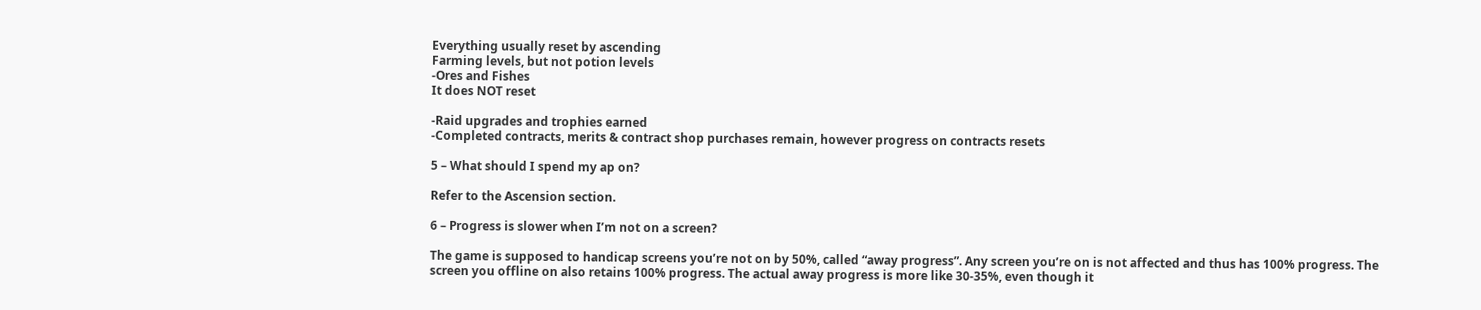Everything usually reset by ascending
Farming levels, but not potion levels
-Ores and Fishes
It does NOT reset

-Raid upgrades and trophies earned
-Completed contracts, merits & contract shop purchases remain, however progress on contracts resets

5 – What should I spend my ap on?

Refer to the Ascension section.

6 – Progress is slower when I’m not on a screen?

The game is supposed to handicap screens you’re not on by 50%, called “away progress”. Any screen you’re on is not affected and thus has 100% progress. The screen you offline on also retains 100% progress. The actual away progress is more like 30-35%, even though it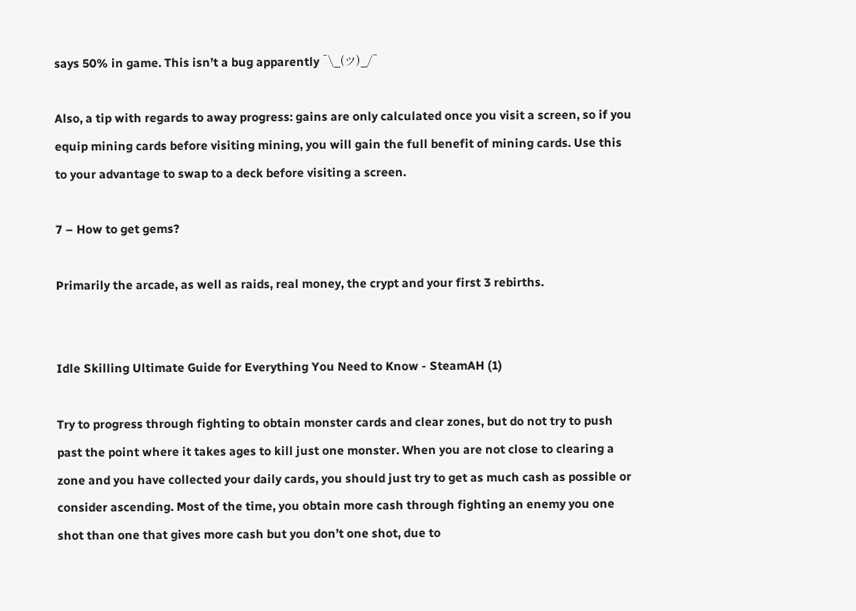says 50% in game. This isn’t a bug apparently ¯\_(ツ)_/¯

Also, a tip with regards to away progress: gains are only calculated once you visit a screen, so if you equip mining cards before visiting mining, you will gain the full benefit of mining cards. Use this to your advantage to swap to a deck before visiting a screen.

7 – How to get gems?

Primarily the arcade, as well as raids, real money, the crypt and your first 3 rebirths.


Idle Skilling Ultimate Guide for Everything You Need to Know - SteamAH (1)

Try to progress through fighting to obtain monster cards and clear zones, but do not try to push past the point where it takes ages to kill just one monster. When you are not close to clearing a zone and you have collected your daily cards, you should just try to get as much cash as possible or consider ascending. Most of the time, you obtain more cash through fighting an enemy you one shot than one that gives more cash but you don’t one shot, due to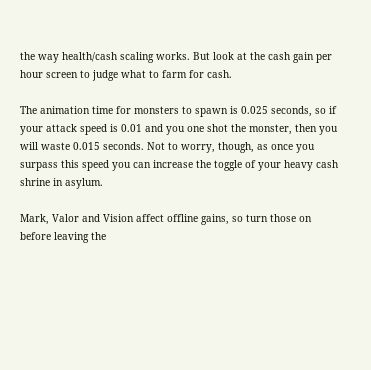the way health/cash scaling works. But look at the cash gain per hour screen to judge what to farm for cash.

The animation time for monsters to spawn is 0.025 seconds, so if your attack speed is 0.01 and you one shot the monster, then you will waste 0.015 seconds. Not to worry, though, as once you surpass this speed you can increase the toggle of your heavy cash shrine in asylum.

Mark, Valor and Vision affect offline gains, so turn those on before leaving the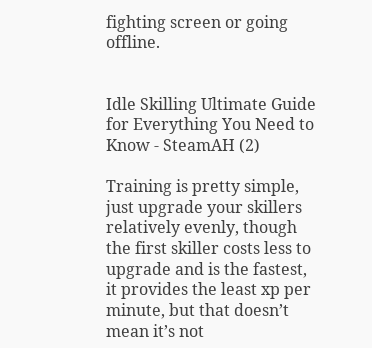fighting screen or going offline.


Idle Skilling Ultimate Guide for Everything You Need to Know - SteamAH (2)

Training is pretty simple, just upgrade your skillers relatively evenly, though the first skiller costs less to upgrade and is the fastest, it provides the least xp per minute, but that doesn’t mean it’s not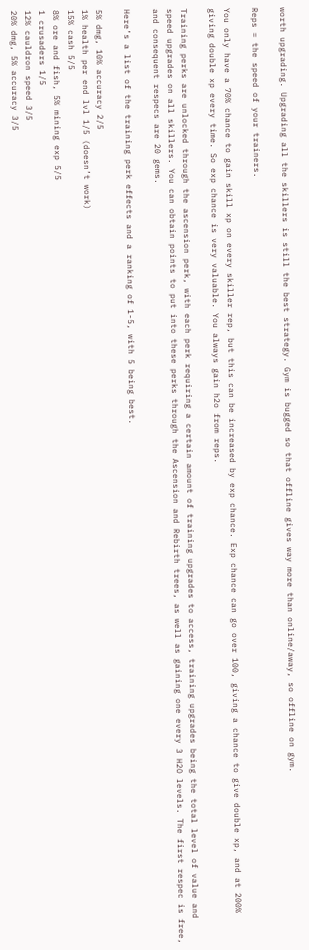worth upgrading. Upgrading all the skillers is still the best strategy. Gym is bugged so that offline gives way more than online/away, so offline on gym.

Reps = the speed of your trainers.

You only have a 70% chance to gain skill xp on every skiller rep, but this can be increased by exp chance. Exp chance can go over 100, giving a chance to give double xp, and at 200% giving double xp every time. So exp chance is very valuable. You always gain h2o from reps.

Training perks are unlocked through the ascension perk, with each perk requiring a certain amount of training upgrades to access, training upgrades being the total level of value and speed upgrades on all skillers. You can obtain points to put into these perks through the Ascension and Rebirth trees, as well as gaining one every 3 H2O levels. The first respec is free, and consequent respecs are 20 gems.

Here’s a list of the training perk effects and a ranking of 1-5, with 5 being best.

5% dmg, 10% accuracy 2/5
1% health per end lvl 1/5 (doesn’t work)
15% cash 5/5
8% ore and fish, 5% mining exp 5/5
1 crusaders 1/5
12% cauldron speed 3/5
20% dmg, 5% accuracy 3/5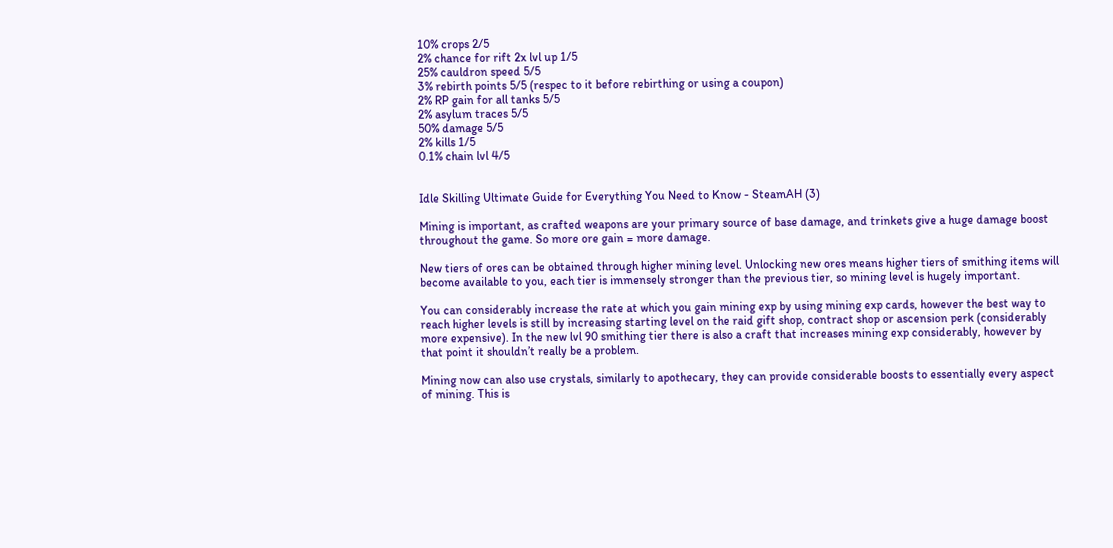10% crops 2/5
2% chance for rift 2x lvl up 1/5
25% cauldron speed 5/5
3% rebirth points 5/5 (respec to it before rebirthing or using a coupon)
2% RP gain for all tanks 5/5
2% asylum traces 5/5
50% damage 5/5
2% kills 1/5
0.1% chain lvl 4/5


Idle Skilling Ultimate Guide for Everything You Need to Know - SteamAH (3)

Mining is important, as crafted weapons are your primary source of base damage, and trinkets give a huge damage boost throughout the game. So more ore gain = more damage.

New tiers of ores can be obtained through higher mining level. Unlocking new ores means higher tiers of smithing items will become available to you, each tier is immensely stronger than the previous tier, so mining level is hugely important.

You can considerably increase the rate at which you gain mining exp by using mining exp cards, however the best way to reach higher levels is still by increasing starting level on the raid gift shop, contract shop or ascension perk (considerably more expensive). In the new lvl 90 smithing tier there is also a craft that increases mining exp considerably, however by that point it shouldn’t really be a problem.

Mining now can also use crystals, similarly to apothecary, they can provide considerable boosts to essentially every aspect of mining. This is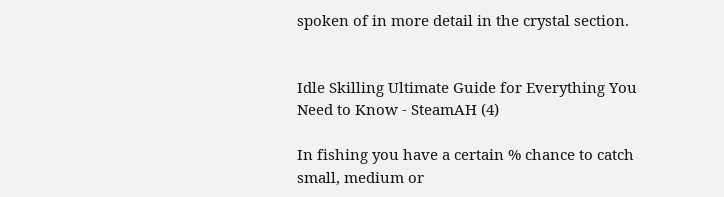spoken of in more detail in the crystal section.


Idle Skilling Ultimate Guide for Everything You Need to Know - SteamAH (4)

In fishing you have a certain % chance to catch small, medium or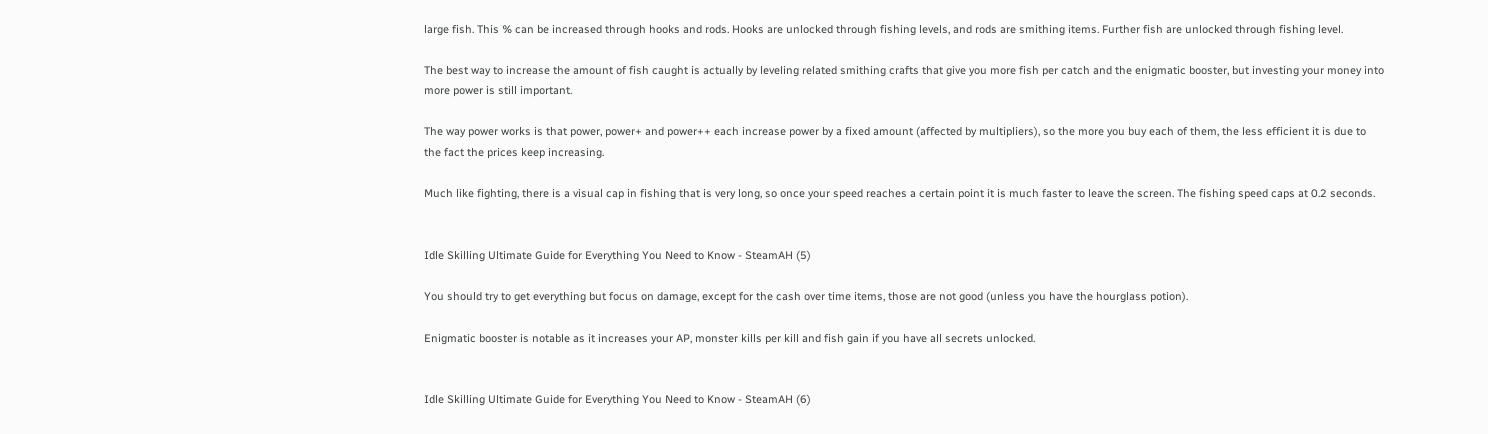large fish. This % can be increased through hooks and rods. Hooks are unlocked through fishing levels, and rods are smithing items. Further fish are unlocked through fishing level.

The best way to increase the amount of fish caught is actually by leveling related smithing crafts that give you more fish per catch and the enigmatic booster, but investing your money into more power is still important.

The way power works is that power, power+ and power++ each increase power by a fixed amount (affected by multipliers), so the more you buy each of them, the less efficient it is due to the fact the prices keep increasing.

Much like fighting, there is a visual cap in fishing that is very long, so once your speed reaches a certain point it is much faster to leave the screen. The fishing speed caps at 0.2 seconds.


Idle Skilling Ultimate Guide for Everything You Need to Know - SteamAH (5)

You should try to get everything but focus on damage, except for the cash over time items, those are not good (unless you have the hourglass potion).

Enigmatic booster is notable as it increases your AP, monster kills per kill and fish gain if you have all secrets unlocked.


Idle Skilling Ultimate Guide for Everything You Need to Know - SteamAH (6)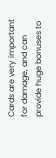Cards are very important for damage, and can provide huge bonuses to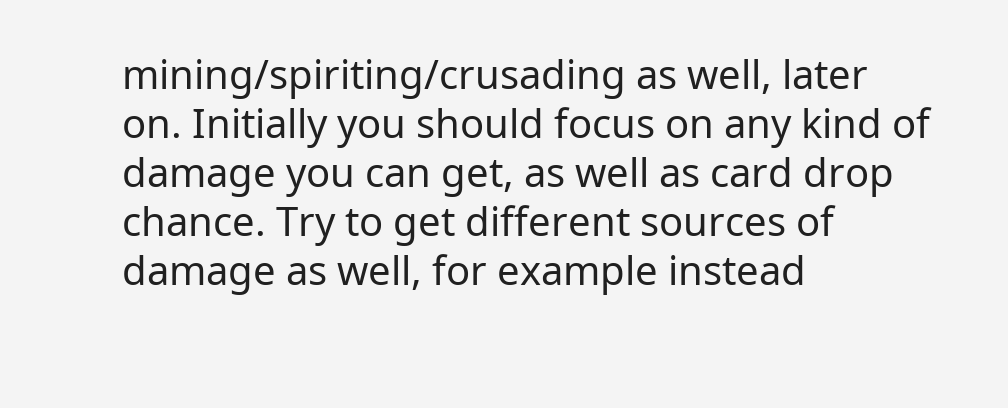mining/spiriting/crusading as well, later on. Initially you should focus on any kind of damage you can get, as well as card drop chance. Try to get different sources of damage as well, for example instead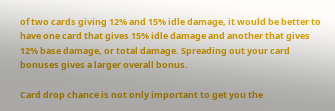of two cards giving 12% and 15% idle damage, it would be better to have one card that gives 15% idle damage and another that gives 12% base damage, or total damage. Spreading out your card bonuses gives a larger overall bonus.

Card drop chance is not only important to get you the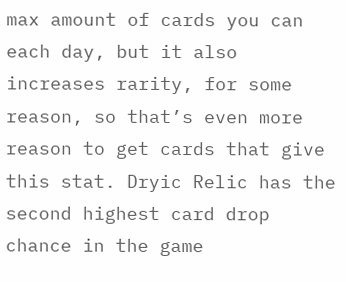max amount of cards you can each day, but it also increases rarity, for some reason, so that’s even more reason to get cards that give this stat. Dryic Relic has the second highest card drop chance in the game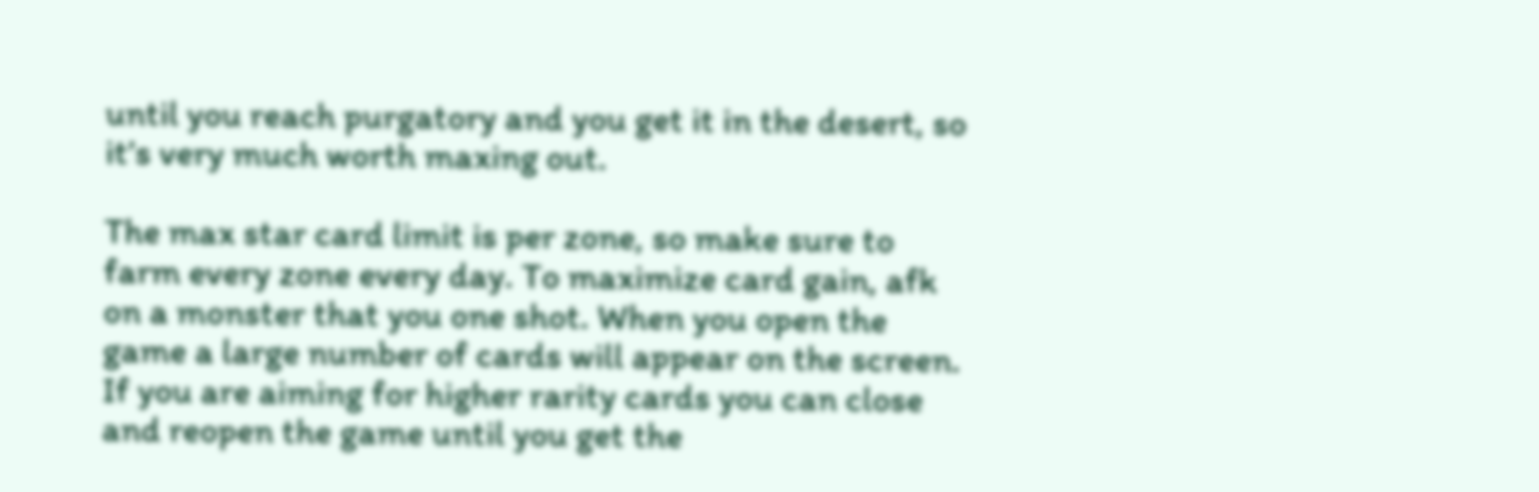until you reach purgatory and you get it in the desert, so it’s very much worth maxing out.

The max star card limit is per zone, so make sure to farm every zone every day. To maximize card gain, afk on a monster that you one shot. When you open the game a large number of cards will appear on the screen. If you are aiming for higher rarity cards you can close and reopen the game until you get the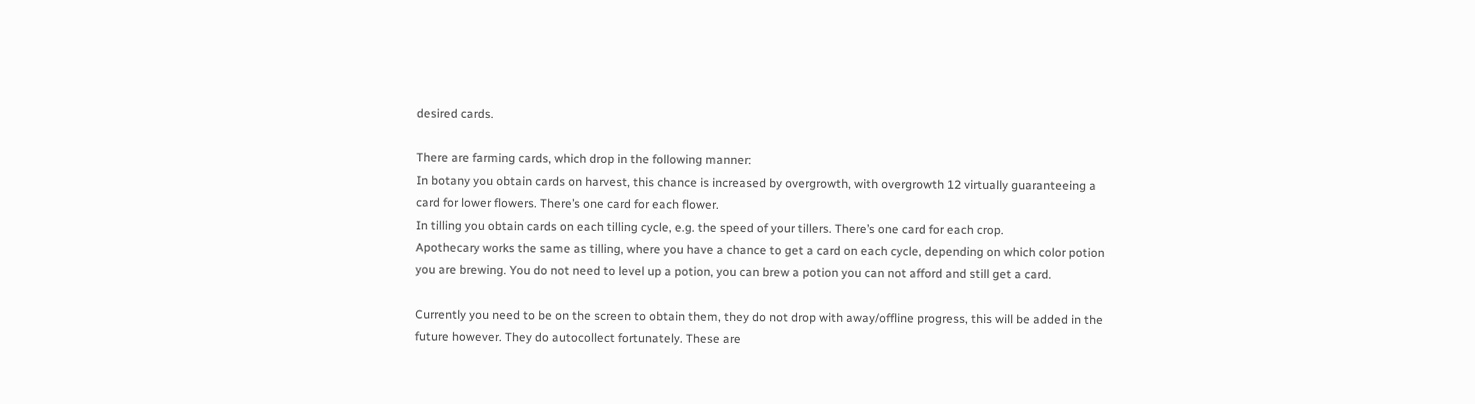desired cards.

There are farming cards, which drop in the following manner:
In botany you obtain cards on harvest, this chance is increased by overgrowth, with overgrowth 12 virtually guaranteeing a card for lower flowers. There’s one card for each flower.
In tilling you obtain cards on each tilling cycle, e.g. the speed of your tillers. There’s one card for each crop.
Apothecary works the same as tilling, where you have a chance to get a card on each cycle, depending on which color potion you are brewing. You do not need to level up a potion, you can brew a potion you can not afford and still get a card.

Currently you need to be on the screen to obtain them, they do not drop with away/offline progress, this will be added in the future however. They do autocollect fortunately. These are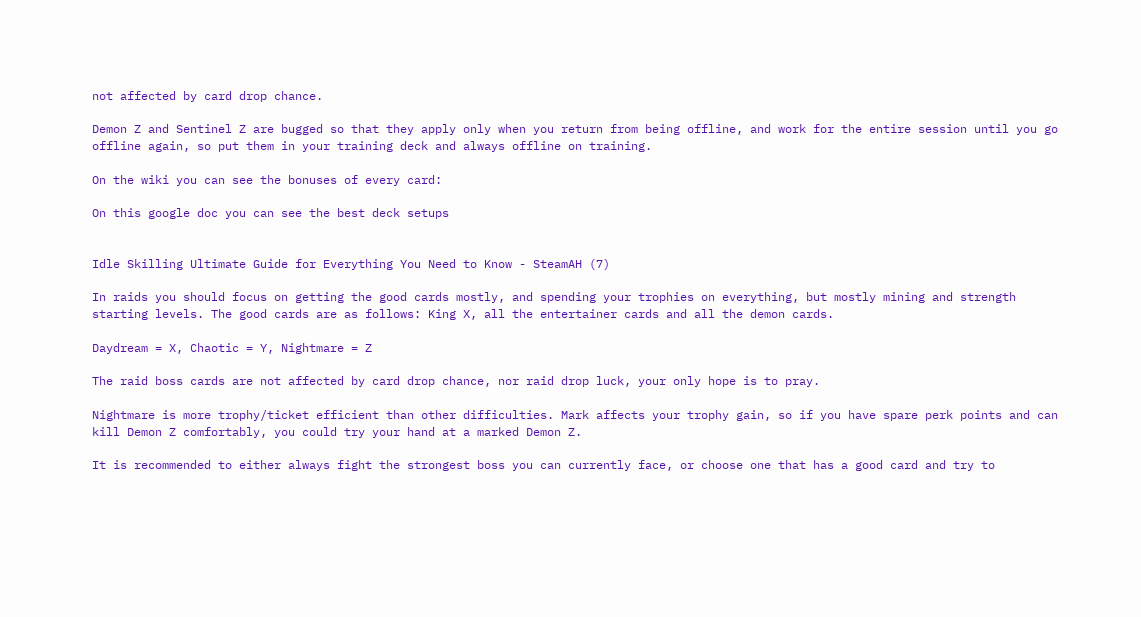not affected by card drop chance.

Demon Z and Sentinel Z are bugged so that they apply only when you return from being offline, and work for the entire session until you go offline again, so put them in your training deck and always offline on training.

On the wiki you can see the bonuses of every card:

On this google doc you can see the best deck setups


Idle Skilling Ultimate Guide for Everything You Need to Know - SteamAH (7)

In raids you should focus on getting the good cards mostly, and spending your trophies on everything, but mostly mining and strength starting levels. The good cards are as follows: King X, all the entertainer cards and all the demon cards.

Daydream = X, Chaotic = Y, Nightmare = Z

The raid boss cards are not affected by card drop chance, nor raid drop luck, your only hope is to pray.

Nightmare is more trophy/ticket efficient than other difficulties. Mark affects your trophy gain, so if you have spare perk points and can kill Demon Z comfortably, you could try your hand at a marked Demon Z.

It is recommended to either always fight the strongest boss you can currently face, or choose one that has a good card and try to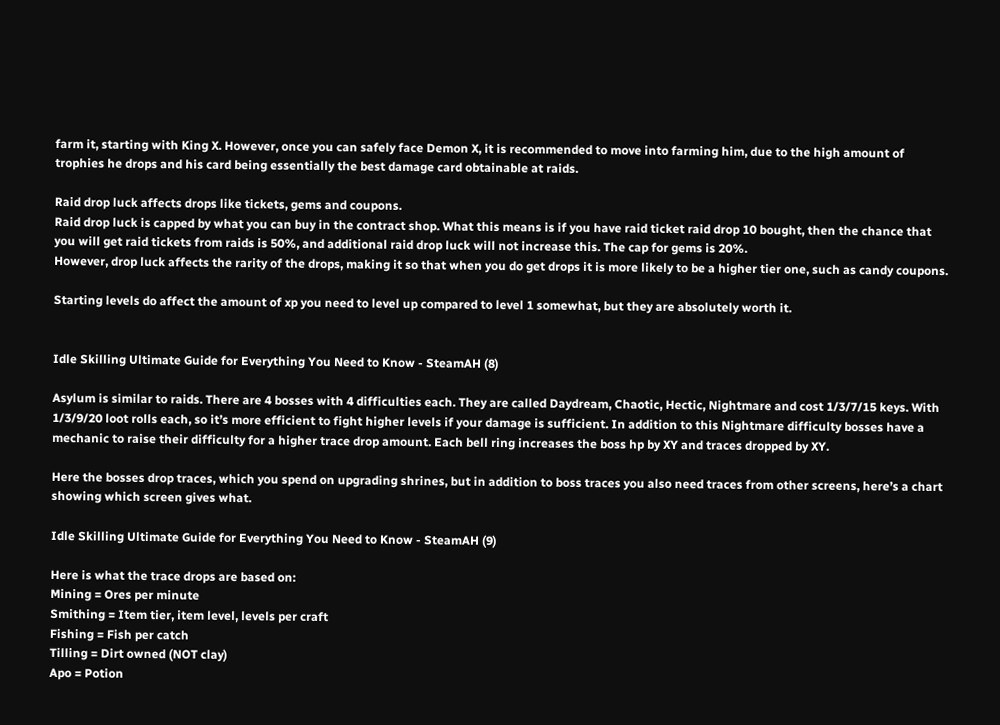farm it, starting with King X. However, once you can safely face Demon X, it is recommended to move into farming him, due to the high amount of trophies he drops and his card being essentially the best damage card obtainable at raids.

Raid drop luck affects drops like tickets, gems and coupons.
Raid drop luck is capped by what you can buy in the contract shop. What this means is if you have raid ticket raid drop 10 bought, then the chance that you will get raid tickets from raids is 50%, and additional raid drop luck will not increase this. The cap for gems is 20%.
However, drop luck affects the rarity of the drops, making it so that when you do get drops it is more likely to be a higher tier one, such as candy coupons.

Starting levels do affect the amount of xp you need to level up compared to level 1 somewhat, but they are absolutely worth it.


Idle Skilling Ultimate Guide for Everything You Need to Know - SteamAH (8)

Asylum is similar to raids. There are 4 bosses with 4 difficulties each. They are called Daydream, Chaotic, Hectic, Nightmare and cost 1/3/7/15 keys. With 1/3/9/20 loot rolls each, so it’s more efficient to fight higher levels if your damage is sufficient. In addition to this Nightmare difficulty bosses have a mechanic to raise their difficulty for a higher trace drop amount. Each bell ring increases the boss hp by XY and traces dropped by XY.

Here the bosses drop traces, which you spend on upgrading shrines, but in addition to boss traces you also need traces from other screens, here’s a chart showing which screen gives what.

Idle Skilling Ultimate Guide for Everything You Need to Know - SteamAH (9)

Here is what the trace drops are based on:
Mining = Ores per minute
Smithing = Item tier, item level, levels per craft
Fishing = Fish per catch
Tilling = Dirt owned (NOT clay)
Apo = Potion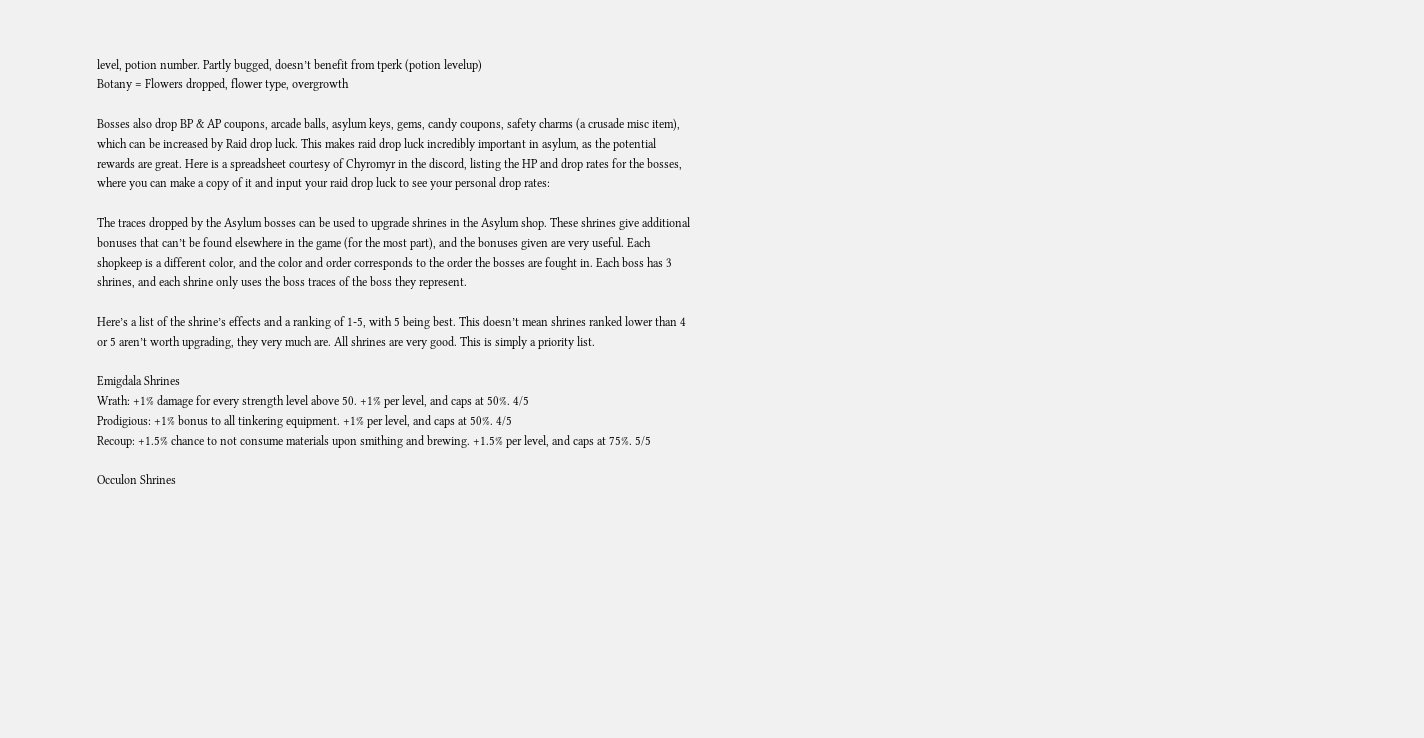level, potion number. Partly bugged, doesn’t benefit from tperk (potion levelup)
Botany = Flowers dropped, flower type, overgrowth

Bosses also drop BP & AP coupons, arcade balls, asylum keys, gems, candy coupons, safety charms (a crusade misc item), which can be increased by Raid drop luck. This makes raid drop luck incredibly important in asylum, as the potential rewards are great. Here is a spreadsheet courtesy of Chyromyr in the discord, listing the HP and drop rates for the bosses, where you can make a copy of it and input your raid drop luck to see your personal drop rates:

The traces dropped by the Asylum bosses can be used to upgrade shrines in the Asylum shop. These shrines give additional bonuses that can’t be found elsewhere in the game (for the most part), and the bonuses given are very useful. Each shopkeep is a different color, and the color and order corresponds to the order the bosses are fought in. Each boss has 3 shrines, and each shrine only uses the boss traces of the boss they represent.

Here’s a list of the shrine’s effects and a ranking of 1-5, with 5 being best. This doesn’t mean shrines ranked lower than 4 or 5 aren’t worth upgrading, they very much are. All shrines are very good. This is simply a priority list.

Emigdala Shrines
Wrath: +1% damage for every strength level above 50. +1% per level, and caps at 50%. 4/5
Prodigious: +1% bonus to all tinkering equipment. +1% per level, and caps at 50%. 4/5
Recoup: +1.5% chance to not consume materials upon smithing and brewing. +1.5% per level, and caps at 75%. 5/5

Occulon Shrines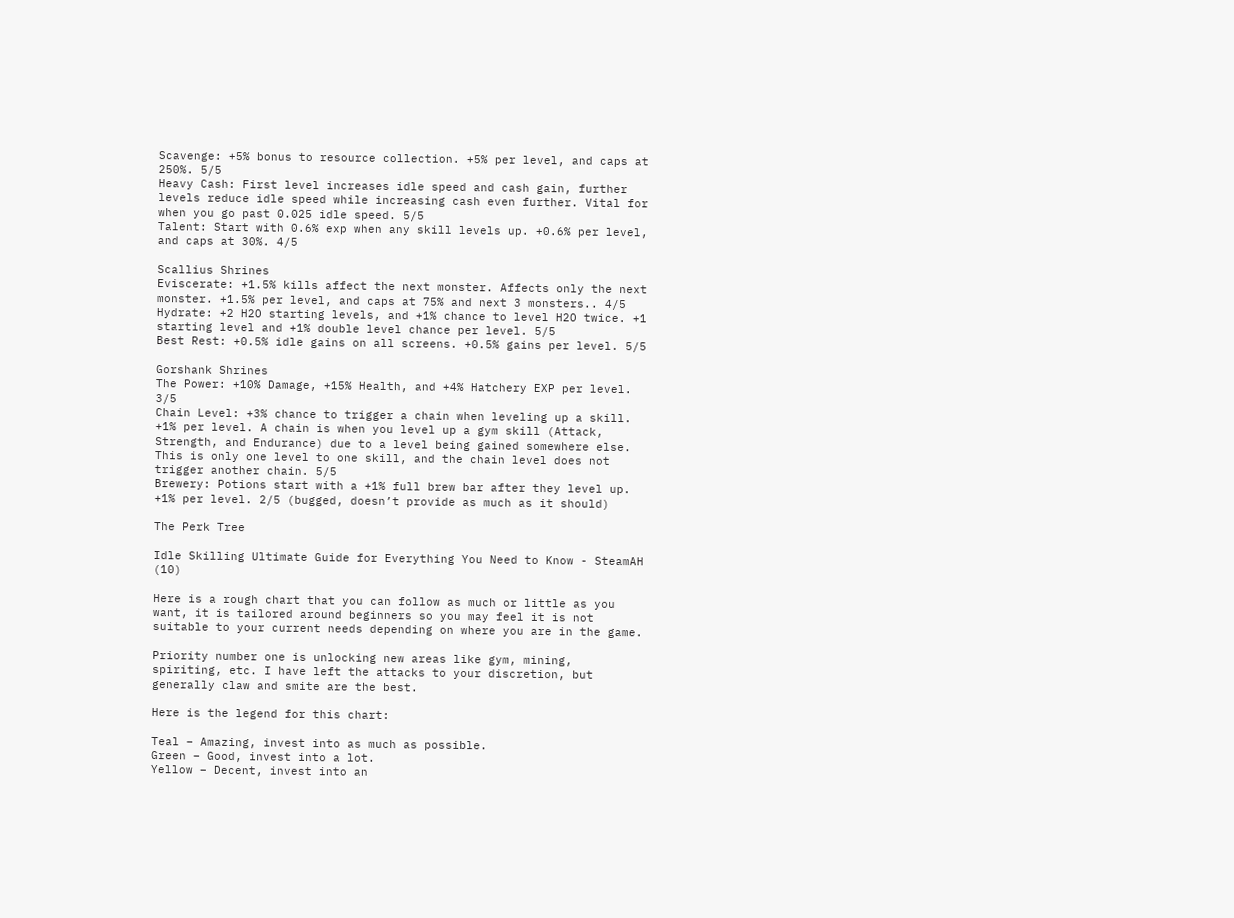Scavenge: +5% bonus to resource collection. +5% per level, and caps at 250%. 5/5
Heavy Cash: First level increases idle speed and cash gain, further levels reduce idle speed while increasing cash even further. Vital for when you go past 0.025 idle speed. 5/5
Talent: Start with 0.6% exp when any skill levels up. +0.6% per level, and caps at 30%. 4/5

Scallius Shrines
Eviscerate: +1.5% kills affect the next monster. Affects only the next monster. +1.5% per level, and caps at 75% and next 3 monsters.. 4/5
Hydrate: +2 H2O starting levels, and +1% chance to level H2O twice. +1 starting level and +1% double level chance per level. 5/5
Best Rest: +0.5% idle gains on all screens. +0.5% gains per level. 5/5

Gorshank Shrines
The Power: +10% Damage, +15% Health, and +4% Hatchery EXP per level. 3/5
Chain Level: +3% chance to trigger a chain when leveling up a skill. +1% per level. A chain is when you level up a gym skill (Attack, Strength, and Endurance) due to a level being gained somewhere else. This is only one level to one skill, and the chain level does not trigger another chain. 5/5
Brewery: Potions start with a +1% full brew bar after they level up. +1% per level. 2/5 (bugged, doesn’t provide as much as it should)

The Perk Tree

Idle Skilling Ultimate Guide for Everything You Need to Know - SteamAH (10)

Here is a rough chart that you can follow as much or little as you want, it is tailored around beginners so you may feel it is not suitable to your current needs depending on where you are in the game.

Priority number one is unlocking new areas like gym, mining, spiriting, etc. I have left the attacks to your discretion, but generally claw and smite are the best.

Here is the legend for this chart:

Teal – Amazing, invest into as much as possible.
Green – Good, invest into a lot.
Yellow – Decent, invest into an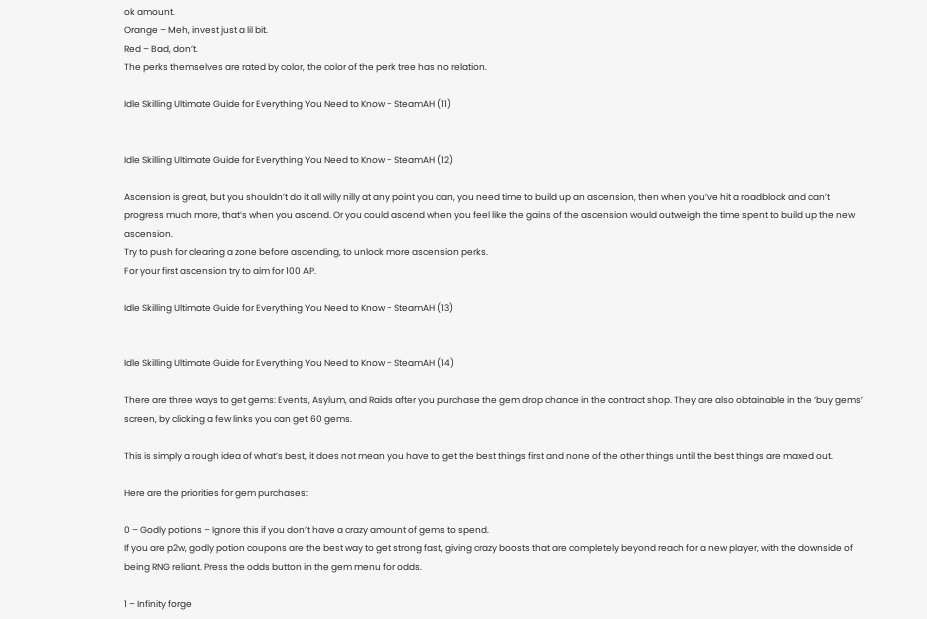ok amount.
Orange – Meh, invest just a lil bit.
Red – Bad, don’t.
The perks themselves are rated by color, the color of the perk tree has no relation.

Idle Skilling Ultimate Guide for Everything You Need to Know - SteamAH (11)


Idle Skilling Ultimate Guide for Everything You Need to Know - SteamAH (12)

Ascension is great, but you shouldn’t do it all willy nilly at any point you can, you need time to build up an ascension, then when you’ve hit a roadblock and can’t progress much more, that’s when you ascend. Or you could ascend when you feel like the gains of the ascension would outweigh the time spent to build up the new ascension.
Try to push for clearing a zone before ascending, to unlock more ascension perks.
For your first ascension try to aim for 100 AP.

Idle Skilling Ultimate Guide for Everything You Need to Know - SteamAH (13)


Idle Skilling Ultimate Guide for Everything You Need to Know - SteamAH (14)

There are three ways to get gems: Events, Asylum, and Raids after you purchase the gem drop chance in the contract shop. They are also obtainable in the ‘buy gems’ screen, by clicking a few links you can get 60 gems.

This is simply a rough idea of what’s best, it does not mean you have to get the best things first and none of the other things until the best things are maxed out.

Here are the priorities for gem purchases:

0 – Godly potions – Ignore this if you don’t have a crazy amount of gems to spend.
If you are p2w, godly potion coupons are the best way to get strong fast, giving crazy boosts that are completely beyond reach for a new player, with the downside of being RNG reliant. Press the odds button in the gem menu for odds.

1 – Infinity forge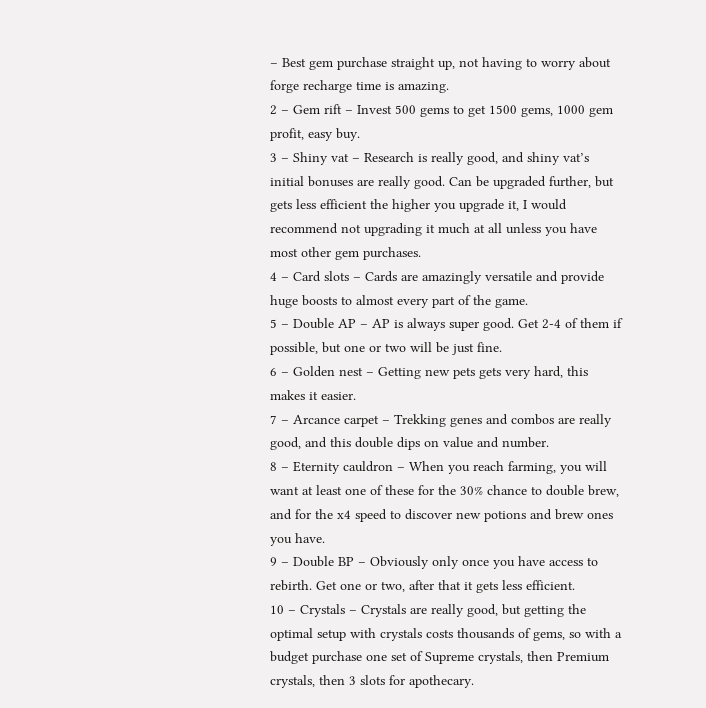– Best gem purchase straight up, not having to worry about forge recharge time is amazing.
2 – Gem rift – Invest 500 gems to get 1500 gems, 1000 gem profit, easy buy.
3 – Shiny vat – Research is really good, and shiny vat’s initial bonuses are really good. Can be upgraded further, but gets less efficient the higher you upgrade it, I would recommend not upgrading it much at all unless you have most other gem purchases.
4 – Card slots – Cards are amazingly versatile and provide huge boosts to almost every part of the game.
5 – Double AP – AP is always super good. Get 2-4 of them if possible, but one or two will be just fine.
6 – Golden nest – Getting new pets gets very hard, this makes it easier.
7 – Arcance carpet – Trekking genes and combos are really good, and this double dips on value and number.
8 – Eternity cauldron – When you reach farming, you will want at least one of these for the 30% chance to double brew, and for the x4 speed to discover new potions and brew ones you have.
9 – Double BP – Obviously only once you have access to rebirth. Get one or two, after that it gets less efficient.
10 – Crystals – Crystals are really good, but getting the optimal setup with crystals costs thousands of gems, so with a budget purchase one set of Supreme crystals, then Premium crystals, then 3 slots for apothecary.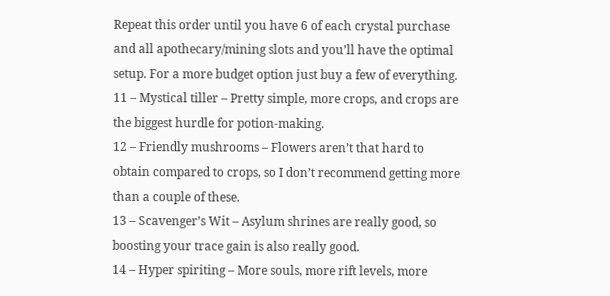Repeat this order until you have 6 of each crystal purchase and all apothecary/mining slots and you’ll have the optimal setup. For a more budget option just buy a few of everything.
11 – Mystical tiller – Pretty simple, more crops, and crops are the biggest hurdle for potion-making.
12 – Friendly mushrooms – Flowers aren’t that hard to obtain compared to crops, so I don’t recommend getting more than a couple of these.
13 – Scavenger’s Wit – Asylum shrines are really good, so boosting your trace gain is also really good.
14 – Hyper spiriting – More souls, more rift levels, more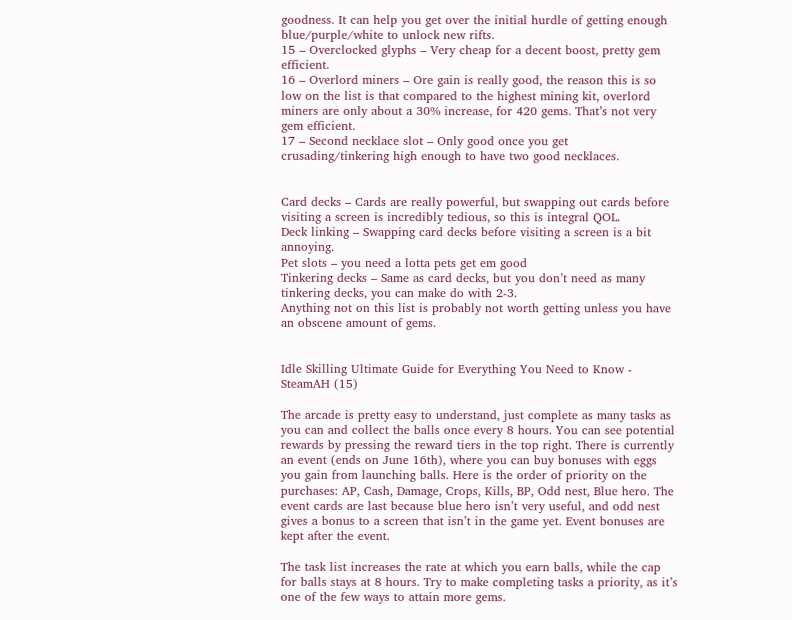goodness. It can help you get over the initial hurdle of getting enough blue/purple/white to unlock new rifts.
15 – Overclocked glyphs – Very cheap for a decent boost, pretty gem efficient.
16 – Overlord miners – Ore gain is really good, the reason this is so low on the list is that compared to the highest mining kit, overlord miners are only about a 30% increase, for 420 gems. That’s not very gem efficient.
17 – Second necklace slot – Only good once you get crusading/tinkering high enough to have two good necklaces.


Card decks – Cards are really powerful, but swapping out cards before visiting a screen is incredibly tedious, so this is integral QOL.
Deck linking – Swapping card decks before visiting a screen is a bit annoying.
Pet slots – you need a lotta pets get em good
Tinkering decks – Same as card decks, but you don’t need as many tinkering decks, you can make do with 2-3.
Anything not on this list is probably not worth getting unless you have an obscene amount of gems.


Idle Skilling Ultimate Guide for Everything You Need to Know - SteamAH (15)

The arcade is pretty easy to understand, just complete as many tasks as you can and collect the balls once every 8 hours. You can see potential rewards by pressing the reward tiers in the top right. There is currently an event (ends on June 16th), where you can buy bonuses with eggs you gain from launching balls. Here is the order of priority on the purchases: AP, Cash, Damage, Crops, Kills, BP, Odd nest, Blue hero. The event cards are last because blue hero isn’t very useful, and odd nest gives a bonus to a screen that isn’t in the game yet. Event bonuses are kept after the event.

The task list increases the rate at which you earn balls, while the cap for balls stays at 8 hours. Try to make completing tasks a priority, as it’s one of the few ways to attain more gems.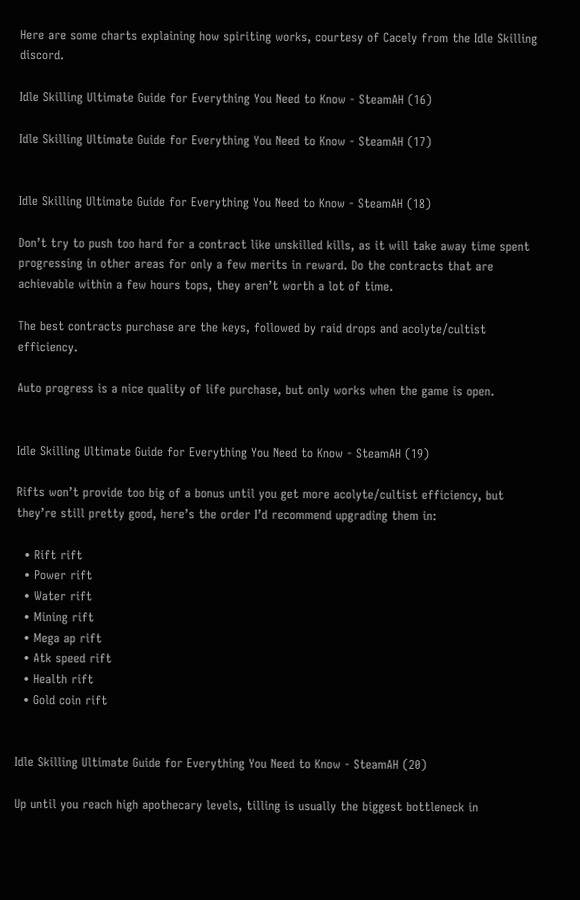Here are some charts explaining how spiriting works, courtesy of Cacely from the Idle Skilling discord.

Idle Skilling Ultimate Guide for Everything You Need to Know - SteamAH (16)

Idle Skilling Ultimate Guide for Everything You Need to Know - SteamAH (17)


Idle Skilling Ultimate Guide for Everything You Need to Know - SteamAH (18)

Don’t try to push too hard for a contract like unskilled kills, as it will take away time spent progressing in other areas for only a few merits in reward. Do the contracts that are achievable within a few hours tops, they aren’t worth a lot of time.

The best contracts purchase are the keys, followed by raid drops and acolyte/cultist efficiency.

Auto progress is a nice quality of life purchase, but only works when the game is open.


Idle Skilling Ultimate Guide for Everything You Need to Know - SteamAH (19)

Rifts won’t provide too big of a bonus until you get more acolyte/cultist efficiency, but they’re still pretty good, here’s the order I’d recommend upgrading them in:

  • Rift rift
  • Power rift
  • Water rift
  • Mining rift
  • Mega ap rift
  • Atk speed rift
  • Health rift
  • Gold coin rift


Idle Skilling Ultimate Guide for Everything You Need to Know - SteamAH (20)

Up until you reach high apothecary levels, tilling is usually the biggest bottleneck in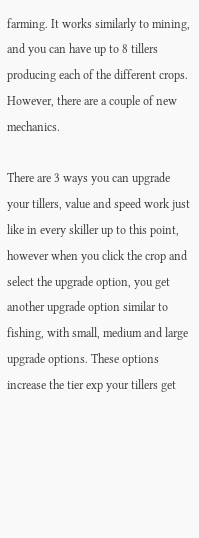farming. It works similarly to mining, and you can have up to 8 tillers producing each of the different crops. However, there are a couple of new mechanics.

There are 3 ways you can upgrade your tillers, value and speed work just like in every skiller up to this point, however when you click the crop and select the upgrade option, you get another upgrade option similar to fishing, with small, medium and large upgrade options. These options increase the tier exp your tillers get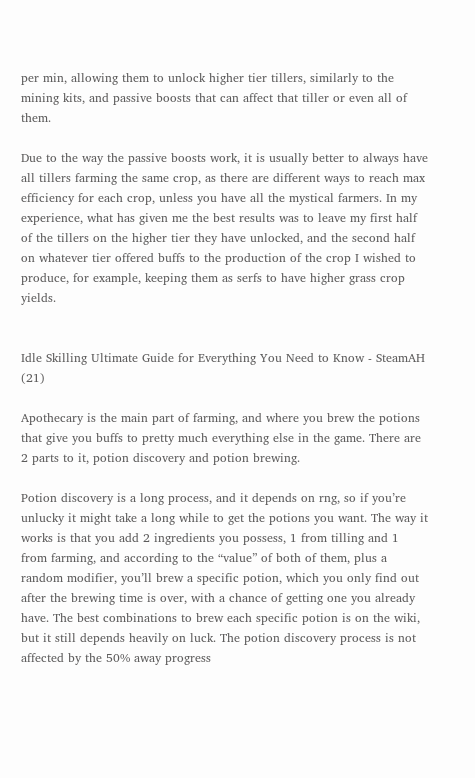per min, allowing them to unlock higher tier tillers, similarly to the mining kits, and passive boosts that can affect that tiller or even all of them.

Due to the way the passive boosts work, it is usually better to always have all tillers farming the same crop, as there are different ways to reach max efficiency for each crop, unless you have all the mystical farmers. In my experience, what has given me the best results was to leave my first half of the tillers on the higher tier they have unlocked, and the second half on whatever tier offered buffs to the production of the crop I wished to produce, for example, keeping them as serfs to have higher grass crop yields.


Idle Skilling Ultimate Guide for Everything You Need to Know - SteamAH (21)

Apothecary is the main part of farming, and where you brew the potions that give you buffs to pretty much everything else in the game. There are 2 parts to it, potion discovery and potion brewing.

Potion discovery is a long process, and it depends on rng, so if you’re unlucky it might take a long while to get the potions you want. The way it works is that you add 2 ingredients you possess, 1 from tilling and 1 from farming, and according to the “value” of both of them, plus a random modifier, you’ll brew a specific potion, which you only find out after the brewing time is over, with a chance of getting one you already have. The best combinations to brew each specific potion is on the wiki, but it still depends heavily on luck. The potion discovery process is not affected by the 50% away progress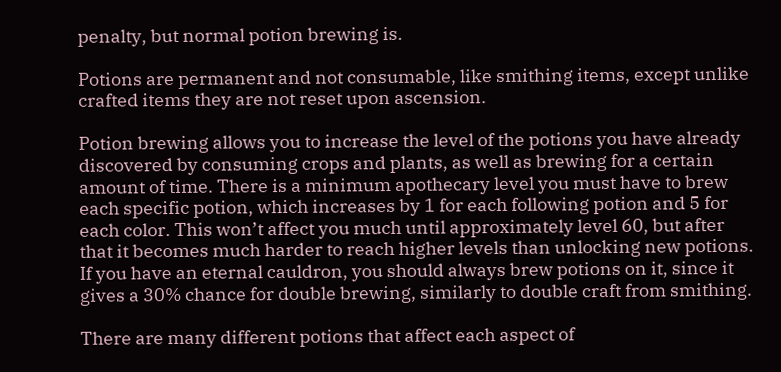penalty, but normal potion brewing is.

Potions are permanent and not consumable, like smithing items, except unlike crafted items they are not reset upon ascension.

Potion brewing allows you to increase the level of the potions you have already discovered by consuming crops and plants, as well as brewing for a certain amount of time. There is a minimum apothecary level you must have to brew each specific potion, which increases by 1 for each following potion and 5 for each color. This won’t affect you much until approximately level 60, but after that it becomes much harder to reach higher levels than unlocking new potions. If you have an eternal cauldron, you should always brew potions on it, since it gives a 30% chance for double brewing, similarly to double craft from smithing.

There are many different potions that affect each aspect of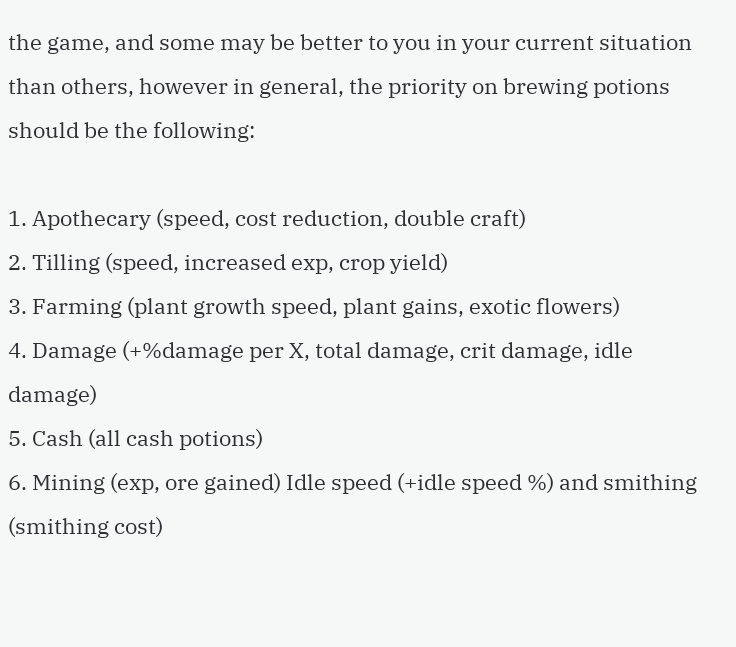the game, and some may be better to you in your current situation than others, however in general, the priority on brewing potions should be the following:

1. Apothecary (speed, cost reduction, double craft)
2. Tilling (speed, increased exp, crop yield)
3. Farming (plant growth speed, plant gains, exotic flowers)
4. Damage (+%damage per X, total damage, crit damage, idle damage)
5. Cash (all cash potions)
6. Mining (exp, ore gained) Idle speed (+idle speed %) and smithing (smithing cost)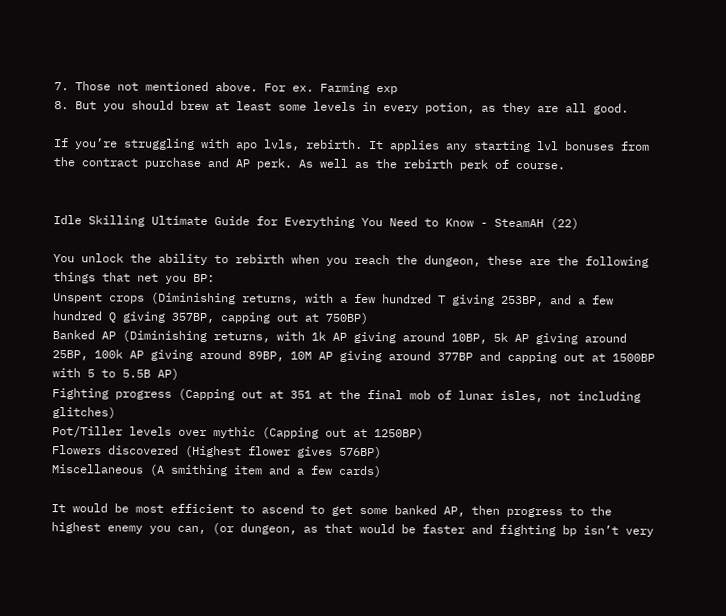7. Those not mentioned above. For ex. Farming exp
8. But you should brew at least some levels in every potion, as they are all good.

If you’re struggling with apo lvls, rebirth. It applies any starting lvl bonuses from the contract purchase and AP perk. As well as the rebirth perk of course.


Idle Skilling Ultimate Guide for Everything You Need to Know - SteamAH (22)

You unlock the ability to rebirth when you reach the dungeon, these are the following things that net you BP:
Unspent crops (Diminishing returns, with a few hundred T giving 253BP, and a few hundred Q giving 357BP, capping out at 750BP)
Banked AP (Diminishing returns, with 1k AP giving around 10BP, 5k AP giving around 25BP, 100k AP giving around 89BP, 10M AP giving around 377BP and capping out at 1500BP with 5 to 5.5B AP)
Fighting progress (Capping out at 351 at the final mob of lunar isles, not including glitches)
Pot/Tiller levels over mythic (Capping out at 1250BP)
Flowers discovered (Highest flower gives 576BP)
Miscellaneous (A smithing item and a few cards)

It would be most efficient to ascend to get some banked AP, then progress to the highest enemy you can, (or dungeon, as that would be faster and fighting bp isn’t very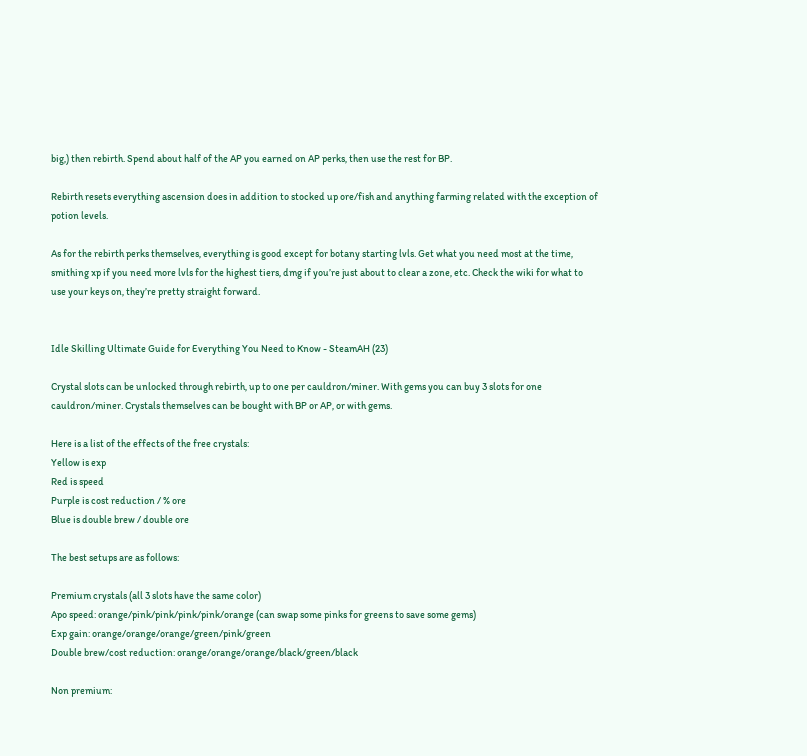big,) then rebirth. Spend about half of the AP you earned on AP perks, then use the rest for BP.

Rebirth resets everything ascension does in addition to stocked up ore/fish and anything farming related with the exception of potion levels.

As for the rebirth perks themselves, everything is good except for botany starting lvls. Get what you need most at the time, smithing xp if you need more lvls for the highest tiers, dmg if you’re just about to clear a zone, etc. Check the wiki for what to use your keys on, they’re pretty straight forward.


Idle Skilling Ultimate Guide for Everything You Need to Know - SteamAH (23)

Crystal slots can be unlocked through rebirth, up to one per cauldron/miner. With gems you can buy 3 slots for one cauldron/miner. Crystals themselves can be bought with BP or AP, or with gems.

Here is a list of the effects of the free crystals:
Yellow is exp
Red is speed
Purple is cost reduction / % ore
Blue is double brew / double ore

The best setups are as follows:

Premium crystals (all 3 slots have the same color)
Apo speed: orange/pink/pink/pink/pink/orange (can swap some pinks for greens to save some gems)
Exp gain: orange/orange/orange/green/pink/green
Double brew/cost reduction: orange/orange/orange/black/green/black

Non premium: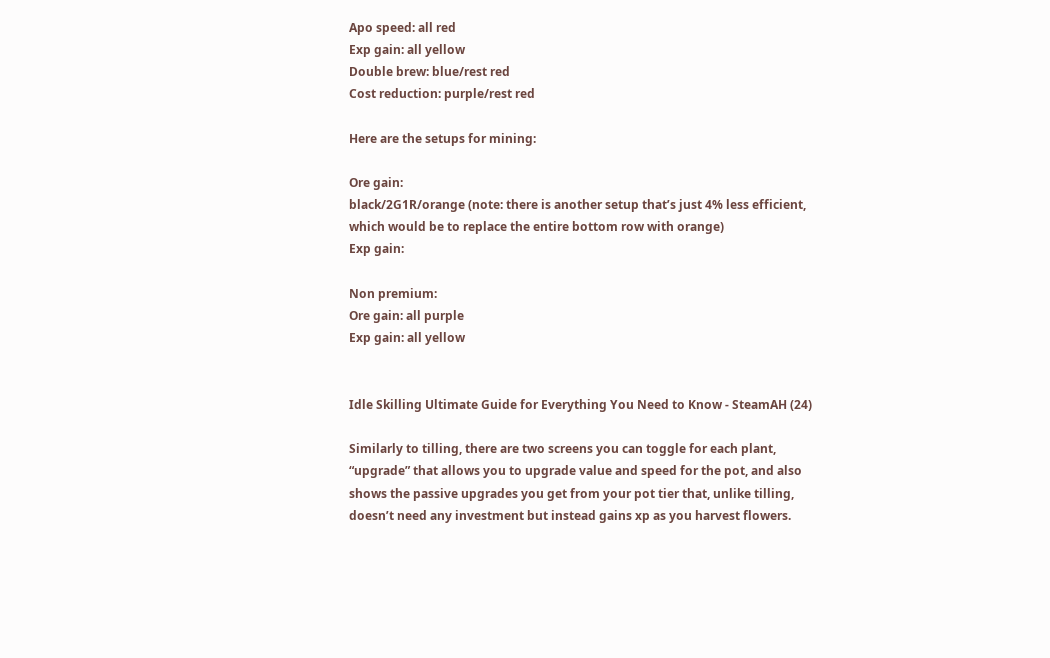Apo speed: all red
Exp gain: all yellow
Double brew: blue/rest red
Cost reduction: purple/rest red

Here are the setups for mining:

Ore gain:
black/2G1R/orange (note: there is another setup that’s just 4% less efficient, which would be to replace the entire bottom row with orange)
Exp gain:

Non premium:
Ore gain: all purple
Exp gain: all yellow


Idle Skilling Ultimate Guide for Everything You Need to Know - SteamAH (24)

Similarly to tilling, there are two screens you can toggle for each plant, “upgrade” that allows you to upgrade value and speed for the pot, and also shows the passive upgrades you get from your pot tier that, unlike tilling, doesn’t need any investment but instead gains xp as you harvest flowers.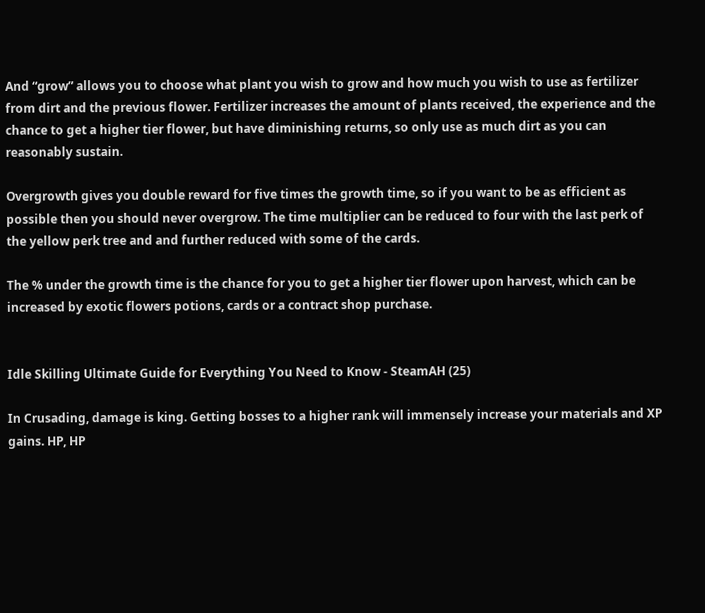And “grow” allows you to choose what plant you wish to grow and how much you wish to use as fertilizer from dirt and the previous flower. Fertilizer increases the amount of plants received, the experience and the chance to get a higher tier flower, but have diminishing returns, so only use as much dirt as you can reasonably sustain.

Overgrowth gives you double reward for five times the growth time, so if you want to be as efficient as possible then you should never overgrow. The time multiplier can be reduced to four with the last perk of the yellow perk tree and and further reduced with some of the cards.

The % under the growth time is the chance for you to get a higher tier flower upon harvest, which can be increased by exotic flowers potions, cards or a contract shop purchase.


Idle Skilling Ultimate Guide for Everything You Need to Know - SteamAH (25)

In Crusading, damage is king. Getting bosses to a higher rank will immensely increase your materials and XP gains. HP, HP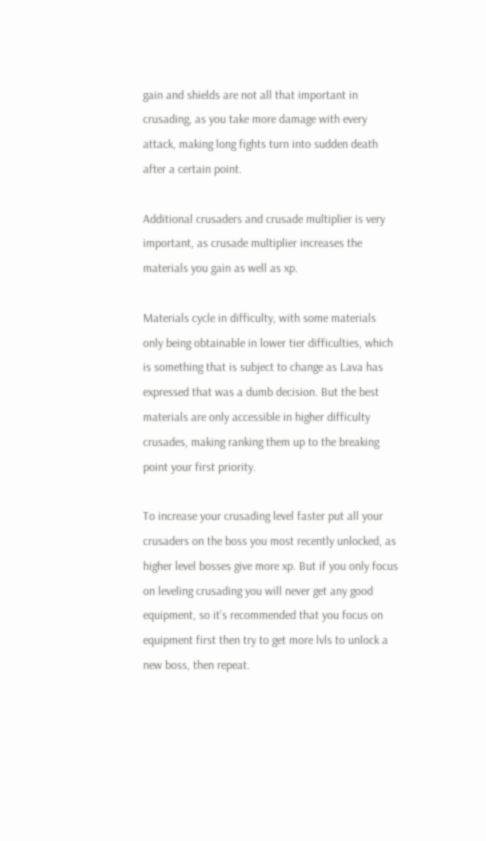gain and shields are not all that important in crusading, as you take more damage with every attack, making long fights turn into sudden death after a certain point.

Additional crusaders and crusade multiplier is very important, as crusade multiplier increases the materials you gain as well as xp.

Materials cycle in difficulty, with some materials only being obtainable in lower tier difficulties, which is something that is subject to change as Lava has expressed that was a dumb decision. But the best materials are only accessible in higher difficulty crusades, making ranking them up to the breaking point your first priority.

To increase your crusading level faster put all your crusaders on the boss you most recently unlocked, as higher level bosses give more xp. But if you only focus on leveling crusading you will never get any good equipment, so it’s recommended that you focus on equipment first then try to get more lvls to unlock a new boss, then repeat.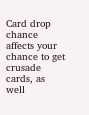Card drop chance affects your chance to get crusade cards, as well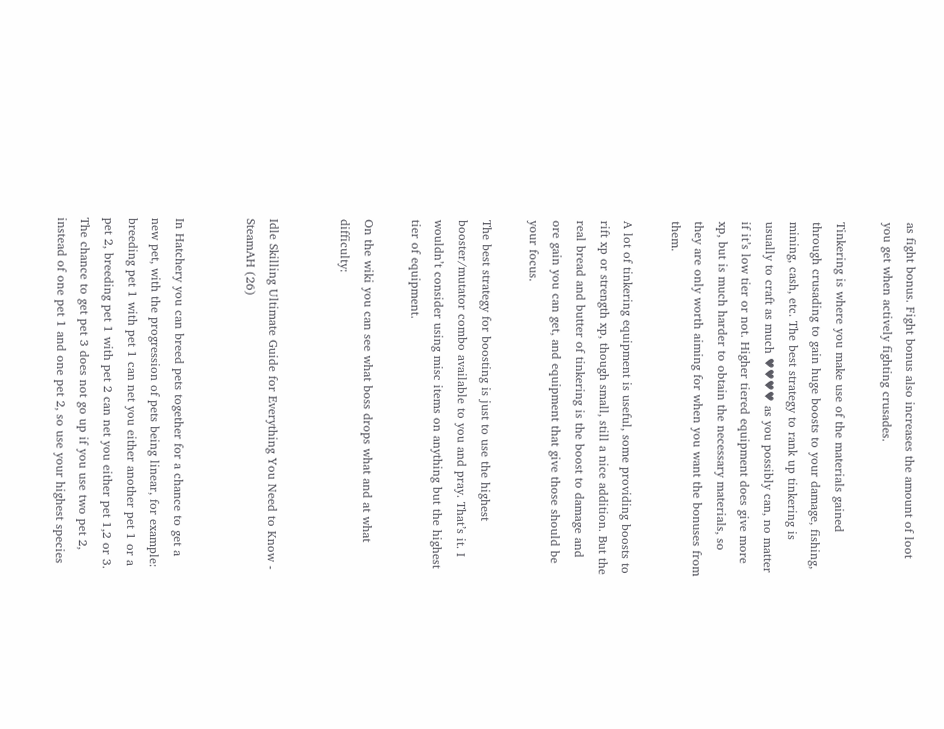as fight bonus. Fight bonus also increases the amount of loot you get when actively fighting crusades.

Tinkering is where you make use of the materials gained through crusading to gain huge boosts to your damage, fishing, mining, cash, etc. The best strategy to rank up tinkering is usually to craft as much ♥♥♥♥ as you possibly can, no matter if it’s low tier or not. Higher tiered equipment does give more xp, but is much harder to obtain the necessary materials, so they are only worth aiming for when you want the bonuses from them.

A lot of tinkering equipment is useful, some providing boosts to rift xp or strength xp, though small, still a nice addition. But the real bread and butter of tinkering is the boost to damage and ore gain you can get, and equipment that give those should be your focus.

The best strategy for boosting is just to use the highest booster/mutator combo available to you and pray. That’s it. I wouldn’t consider using misc items on anything but the highest tier of equipment.

On the wiki you can see what boss drops what and at what difficulty:


Idle Skilling Ultimate Guide for Everything You Need to Know - SteamAH (26)


In Hatchery you can breed pets together for a chance to get a new pet, with the progression of pets being linear, for example: breeding pet 1 with pet 1 can net you either another pet 1 or a pet 2, breeding pet 1 with pet 2 can net you either pet 1,2 or 3. The chance to get pet 3 does not go up if you use two pet 2, instead of one pet 1 and one pet 2, so use your highest species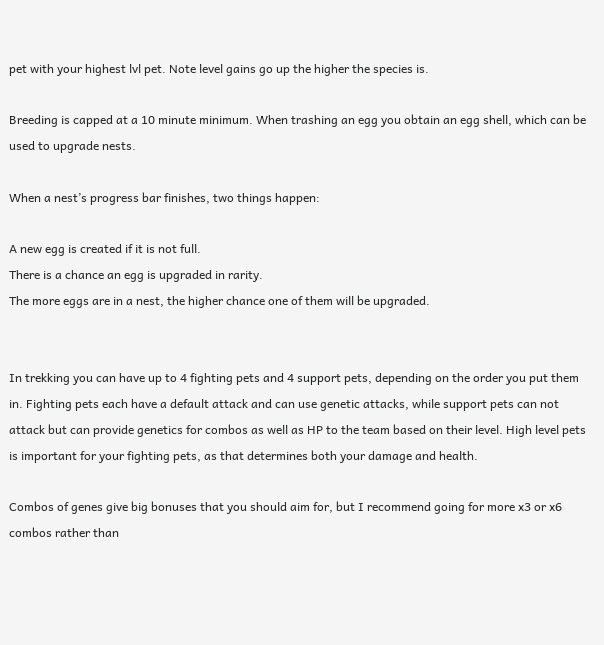pet with your highest lvl pet. Note level gains go up the higher the species is.

Breeding is capped at a 10 minute minimum. When trashing an egg you obtain an egg shell, which can be used to upgrade nests.

When a nest’s progress bar finishes, two things happen:

A new egg is created if it is not full.
There is a chance an egg is upgraded in rarity.
The more eggs are in a nest, the higher chance one of them will be upgraded.


In trekking you can have up to 4 fighting pets and 4 support pets, depending on the order you put them in. Fighting pets each have a default attack and can use genetic attacks, while support pets can not attack but can provide genetics for combos as well as HP to the team based on their level. High level pets is important for your fighting pets, as that determines both your damage and health.

Combos of genes give big bonuses that you should aim for, but I recommend going for more x3 or x6 combos rather than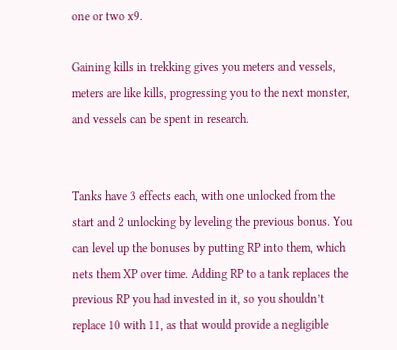one or two x9.

Gaining kills in trekking gives you meters and vessels, meters are like kills, progressing you to the next monster, and vessels can be spent in research.


Tanks have 3 effects each, with one unlocked from the start and 2 unlocking by leveling the previous bonus. You can level up the bonuses by putting RP into them, which nets them XP over time. Adding RP to a tank replaces the previous RP you had invested in it, so you shouldn’t replace 10 with 11, as that would provide a negligible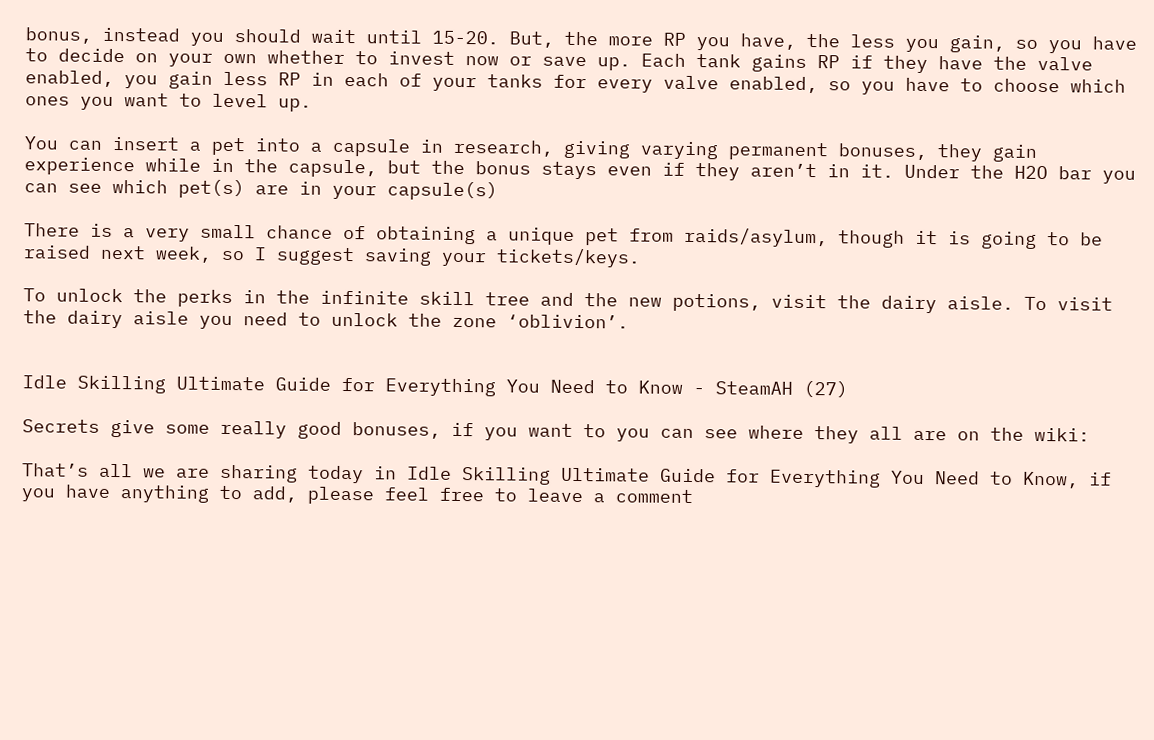bonus, instead you should wait until 15-20. But, the more RP you have, the less you gain, so you have to decide on your own whether to invest now or save up. Each tank gains RP if they have the valve enabled, you gain less RP in each of your tanks for every valve enabled, so you have to choose which ones you want to level up.

You can insert a pet into a capsule in research, giving varying permanent bonuses, they gain experience while in the capsule, but the bonus stays even if they aren’t in it. Under the H2O bar you can see which pet(s) are in your capsule(s)

There is a very small chance of obtaining a unique pet from raids/asylum, though it is going to be raised next week, so I suggest saving your tickets/keys.

To unlock the perks in the infinite skill tree and the new potions, visit the dairy aisle. To visit the dairy aisle you need to unlock the zone ‘oblivion’.


Idle Skilling Ultimate Guide for Everything You Need to Know - SteamAH (27)

Secrets give some really good bonuses, if you want to you can see where they all are on the wiki:

That’s all we are sharing today in Idle Skilling Ultimate Guide for Everything You Need to Know, if you have anything to add, please feel free to leave a comment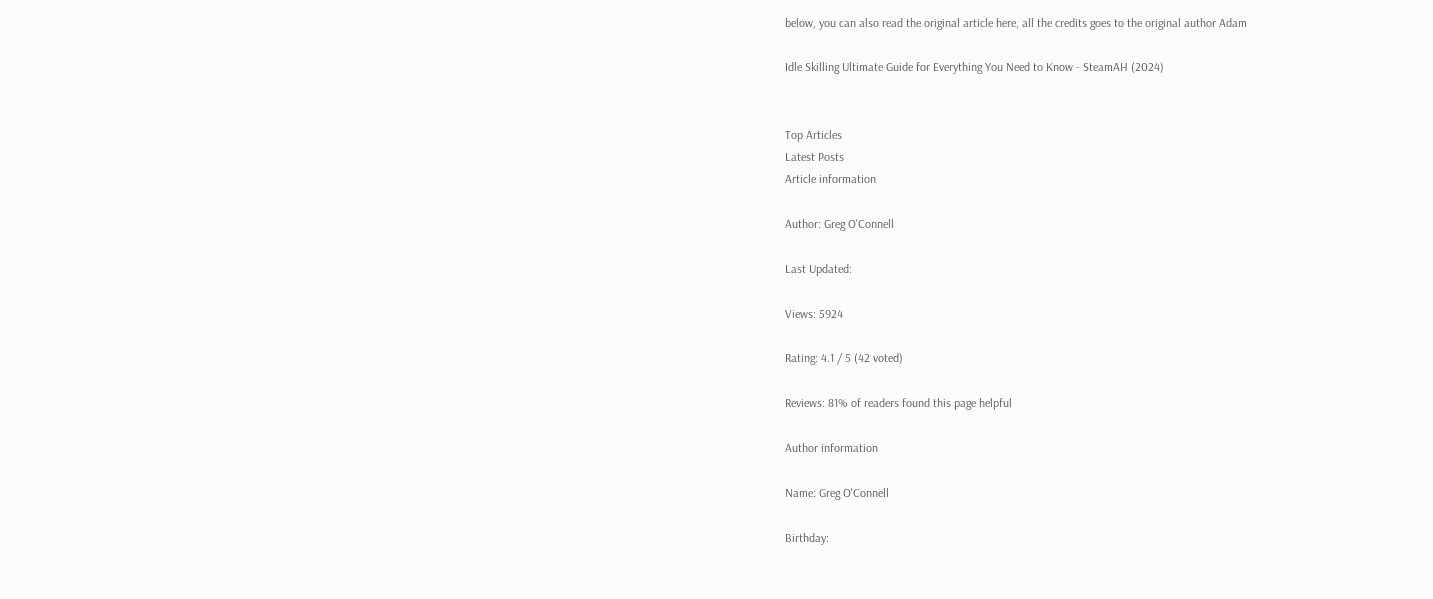below, you can also read the original article here, all the credits goes to the original author Adam

Idle Skilling Ultimate Guide for Everything You Need to Know - SteamAH (2024)


Top Articles
Latest Posts
Article information

Author: Greg O'Connell

Last Updated:

Views: 5924

Rating: 4.1 / 5 (42 voted)

Reviews: 81% of readers found this page helpful

Author information

Name: Greg O'Connell

Birthday: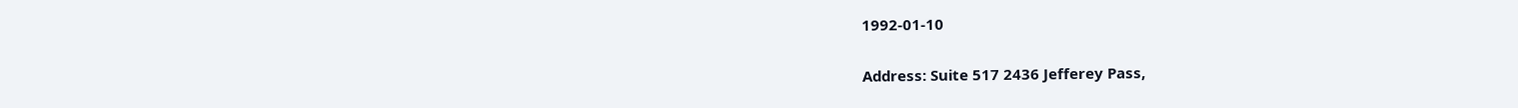1992-01-10

Address: Suite 517 2436 Jefferey Pass,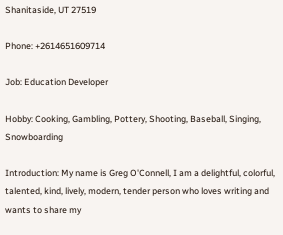Shanitaside, UT 27519

Phone: +2614651609714

Job: Education Developer

Hobby: Cooking, Gambling, Pottery, Shooting, Baseball, Singing, Snowboarding

Introduction: My name is Greg O'Connell, I am a delightful, colorful, talented, kind, lively, modern, tender person who loves writing and wants to share my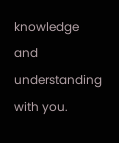knowledge and understanding with you.